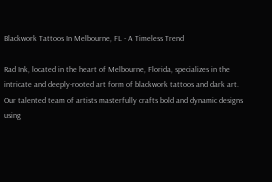Blackwork Tattoos In Melbourne, FL - A Timeless Trend

Rad Ink, located in the heart of Melbourne, Florida, specializes in the intricate and deeply-rooted art form of blackwork tattoos and dark art. Our talented team of artists masterfully crafts bold and dynamic designs using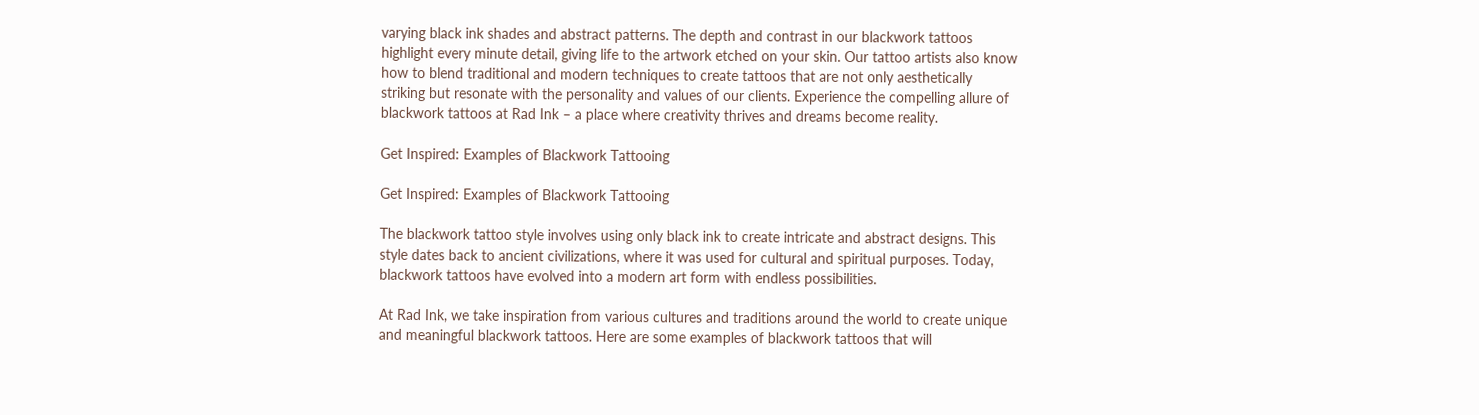varying black ink shades and abstract patterns. The depth and contrast in our blackwork tattoos highlight every minute detail, giving life to the artwork etched on your skin. Our tattoo artists also know how to blend traditional and modern techniques to create tattoos that are not only aesthetically striking but resonate with the personality and values of our clients. Experience the compelling allure of blackwork tattoos at Rad Ink – a place where creativity thrives and dreams become reality.

Get Inspired: Examples of Blackwork Tattooing

Get Inspired: Examples of Blackwork Tattooing

The blackwork tattoo style involves using only black ink to create intricate and abstract designs. This style dates back to ancient civilizations, where it was used for cultural and spiritual purposes. Today, blackwork tattoos have evolved into a modern art form with endless possibilities.

At Rad Ink, we take inspiration from various cultures and traditions around the world to create unique and meaningful blackwork tattoos. Here are some examples of blackwork tattoos that will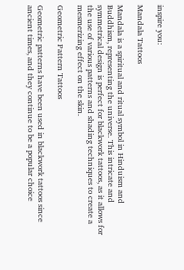inspire you:

Mandala Tattoos

Mandala is a spiritual and ritual symbol in Hinduism and Buddhism, representing the universe. This intricate and symmetrical design is perfect for blackwork tattoos, as it allows for the use of various patterns and shading techniques to create a mesmerizing effect on the skin.

Geometric Pattern Tattoos

Geometric patterns have been used in blackwork tattoos since ancient times, and they continue to be a popular choice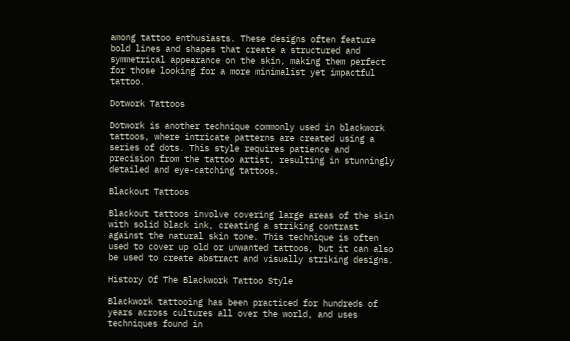among tattoo enthusiasts. These designs often feature bold lines and shapes that create a structured and symmetrical appearance on the skin, making them perfect for those looking for a more minimalist yet impactful tattoo.

Dotwork Tattoos

Dotwork is another technique commonly used in blackwork tattoos, where intricate patterns are created using a series of dots. This style requires patience and precision from the tattoo artist, resulting in stunningly detailed and eye-catching tattoos.

Blackout Tattoos

Blackout tattoos involve covering large areas of the skin with solid black ink, creating a striking contrast against the natural skin tone. This technique is often used to cover up old or unwanted tattoos, but it can also be used to create abstract and visually striking designs.

History Of The Blackwork Tattoo Style

Blackwork tattooing has been practiced for hundreds of years across cultures all over the world, and uses techniques found in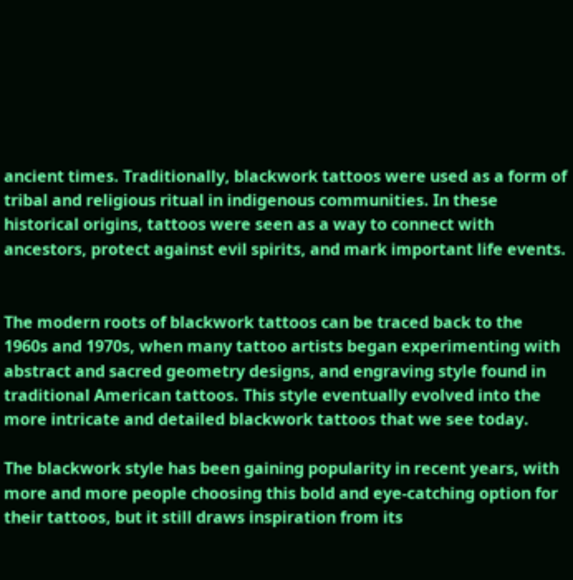ancient times. Traditionally, blackwork tattoos were used as a form of tribal and religious ritual in indigenous communities. In these historical origins, tattoos were seen as a way to connect with ancestors, protect against evil spirits, and mark important life events.


The modern roots of blackwork tattoos can be traced back to the 1960s and 1970s, when many tattoo artists began experimenting with abstract and sacred geometry designs, and engraving style found in traditional American tattoos. This style eventually evolved into the more intricate and detailed blackwork tattoos that we see today.

The blackwork style has been gaining popularity in recent years, with more and more people choosing this bold and eye-catching option for their tattoos, but it still draws inspiration from its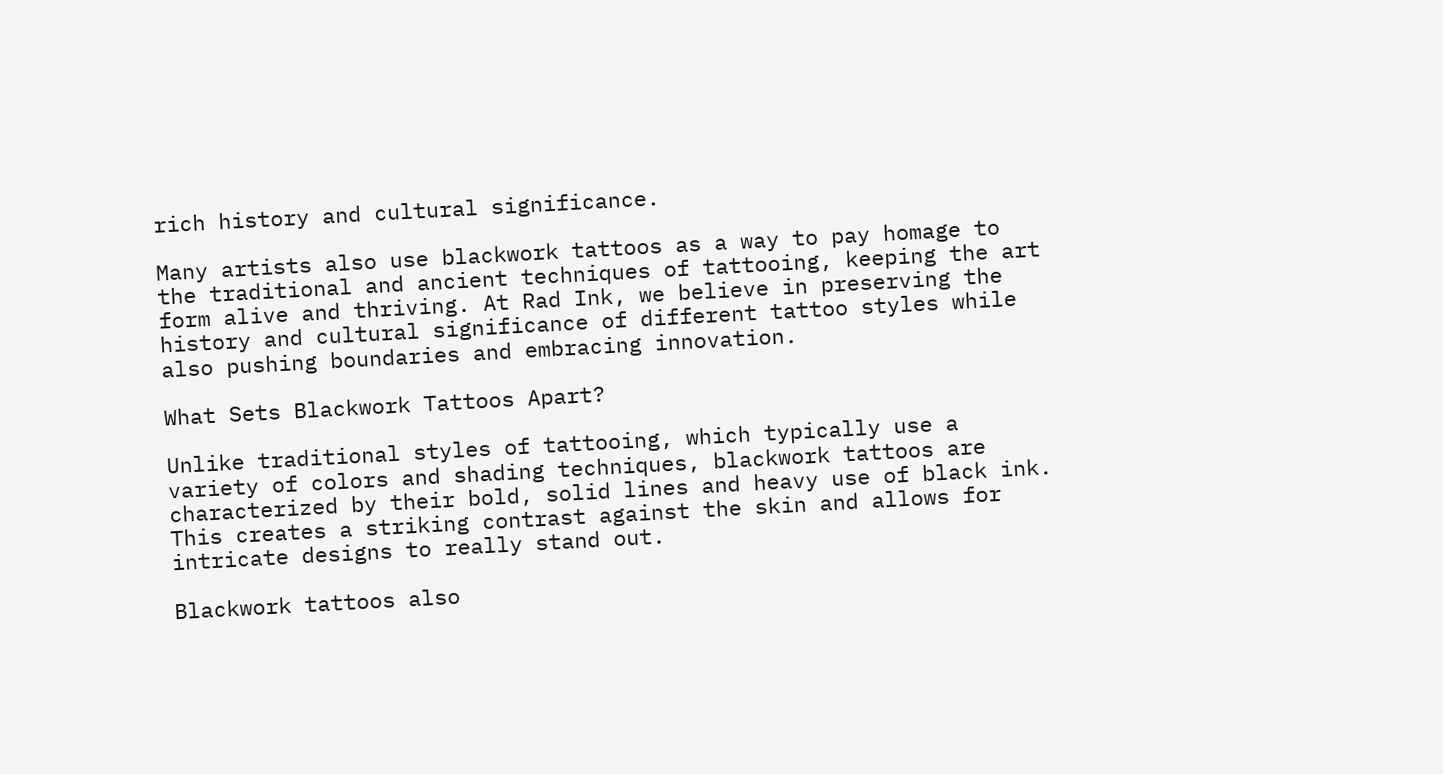rich history and cultural significance.

Many artists also use blackwork tattoos as a way to pay homage to the traditional and ancient techniques of tattooing, keeping the art form alive and thriving. At Rad Ink, we believe in preserving the history and cultural significance of different tattoo styles while also pushing boundaries and embracing innovation.

What Sets Blackwork Tattoos Apart?

Unlike traditional styles of tattooing, which typically use a variety of colors and shading techniques, blackwork tattoos are characterized by their bold, solid lines and heavy use of black ink. This creates a striking contrast against the skin and allows for intricate designs to really stand out.

Blackwork tattoos also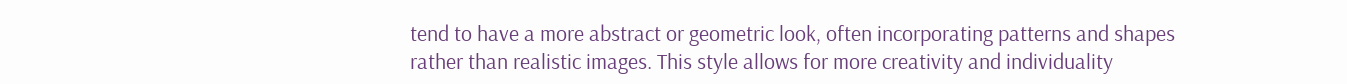tend to have a more abstract or geometric look, often incorporating patterns and shapes rather than realistic images. This style allows for more creativity and individuality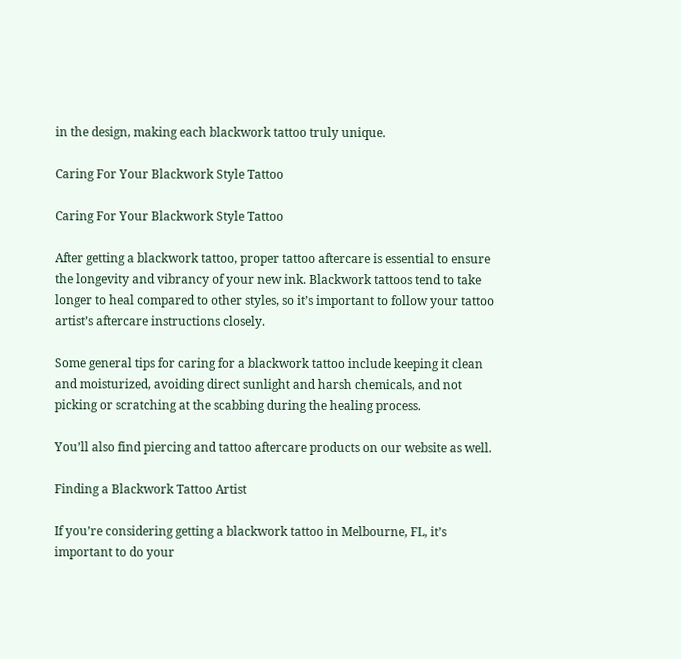in the design, making each blackwork tattoo truly unique.

Caring For Your Blackwork Style Tattoo

Caring For Your Blackwork Style Tattoo

After getting a blackwork tattoo, proper tattoo aftercare is essential to ensure the longevity and vibrancy of your new ink. Blackwork tattoos tend to take longer to heal compared to other styles, so it’s important to follow your tattoo artist’s aftercare instructions closely.

Some general tips for caring for a blackwork tattoo include keeping it clean and moisturized, avoiding direct sunlight and harsh chemicals, and not picking or scratching at the scabbing during the healing process.

You’ll also find piercing and tattoo aftercare products on our website as well.

Finding a Blackwork Tattoo Artist

If you’re considering getting a blackwork tattoo in Melbourne, FL, it’s important to do your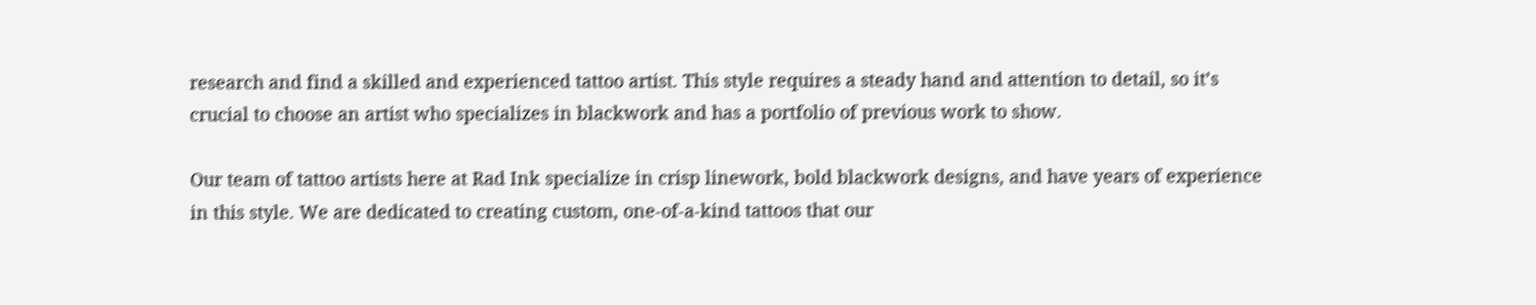research and find a skilled and experienced tattoo artist. This style requires a steady hand and attention to detail, so it’s crucial to choose an artist who specializes in blackwork and has a portfolio of previous work to show.

Our team of tattoo artists here at Rad Ink specialize in crisp linework, bold blackwork designs, and have years of experience in this style. We are dedicated to creating custom, one-of-a-kind tattoos that our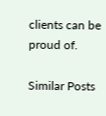clients can be proud of.

Similar Posts